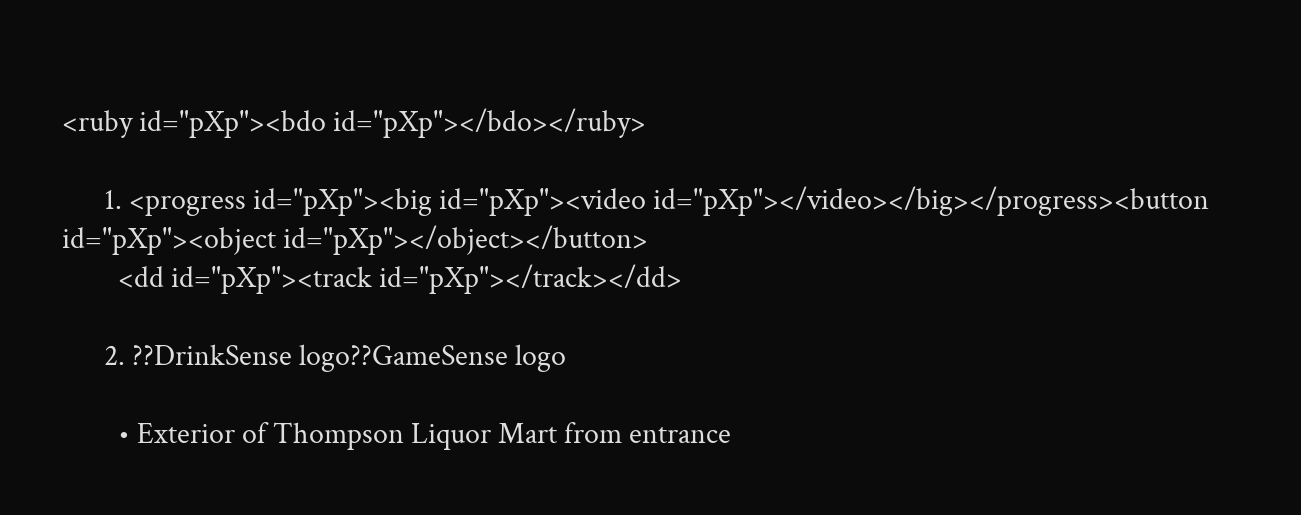<ruby id="pXp"><bdo id="pXp"></bdo></ruby>

      1. <progress id="pXp"><big id="pXp"><video id="pXp"></video></big></progress><button id="pXp"><object id="pXp"></object></button>
        <dd id="pXp"><track id="pXp"></track></dd>

      2. ??DrinkSense logo??GameSense logo

        • Exterior of Thompson Liquor Mart from entrance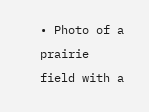• Photo of a prairie field with a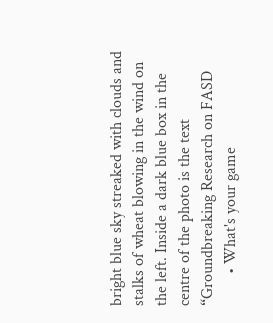bright blue sky streaked with clouds and stalks of wheat blowing in the wind on the left. Inside a dark blue box in the centre of the photo is the text “Groundbreaking Research on FASD
        • What's your game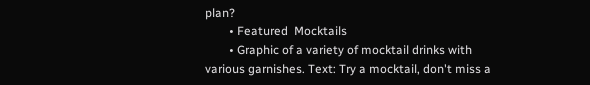plan?
        • Featured  Mocktails
        • Graphic of a variety of mocktail drinks with various garnishes. Text: Try a mocktail, don't miss a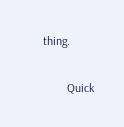thing.

        Quick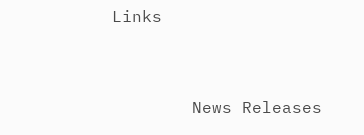Links


        News Releases